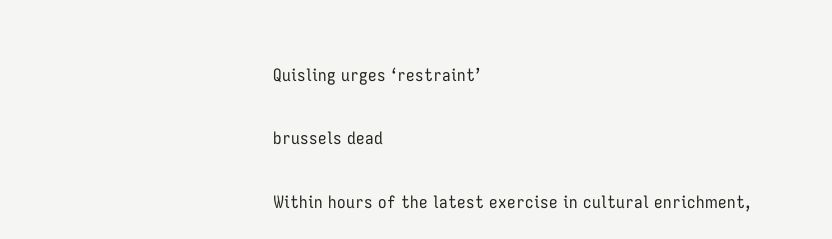Quisling urges ‘restraint’

brussels dead

Within hours of the latest exercise in cultural enrichment,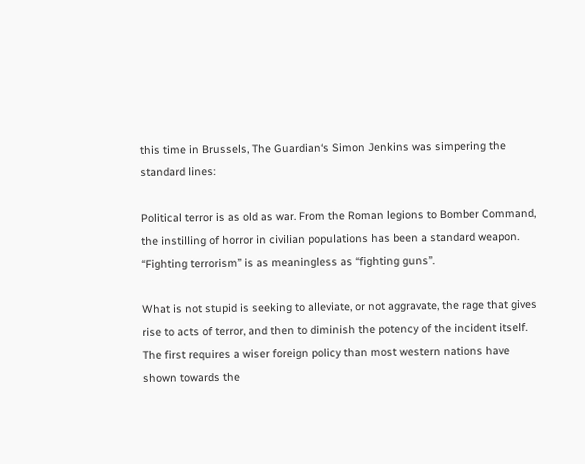this time in Brussels, The Guardian‘s Simon Jenkins was simpering the standard lines:

Political terror is as old as war. From the Roman legions to Bomber Command, the instilling of horror in civilian populations has been a standard weapon. “Fighting terrorism” is as meaningless as “fighting guns”.

What is not stupid is seeking to alleviate, or not aggravate, the rage that gives rise to acts of terror, and then to diminish the potency of the incident itself. The first requires a wiser foreign policy than most western nations have shown towards the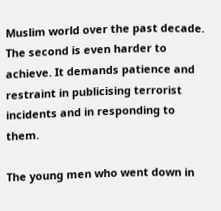Muslim world over the past decade. The second is even harder to achieve. It demands patience and restraint in publicising terrorist incidents and in responding to them.

The young men who went down in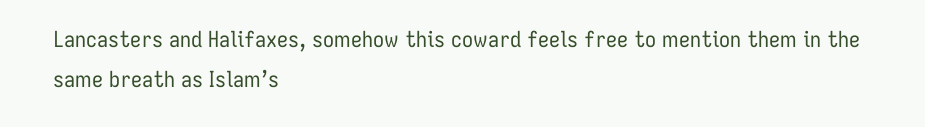Lancasters and Halifaxes, somehow this coward feels free to mention them in the same breath as Islam’s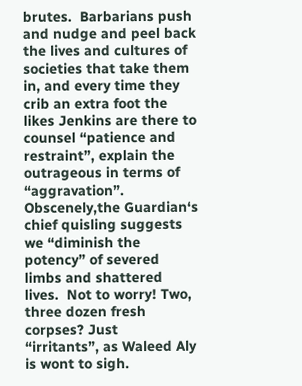brutes.  Barbarians push and nudge and peel back the lives and cultures of societies that take them in, and every time they crib an extra foot the likes Jenkins are there to counsel “patience and restraint”, explain the outrageous in terms of “aggravation”. Obscenely,the Guardian‘s chief quisling suggests we “diminish the potency” of severed limbs and shattered lives.  Not to worry! Two, three dozen fresh corpses? Just  “irritants”, as Waleed Aly is wont to sigh.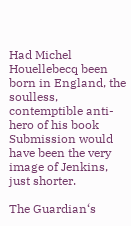Had Michel Houellebecq been born in England, the soulless, contemptible anti-hero of his book Submission would have been the very image of Jenkins, just shorter.

The Guardian‘s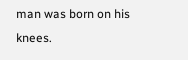man was born on his knees.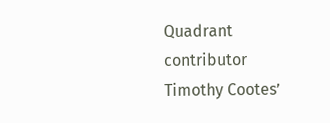Quadrant contributor Timothy Cootes’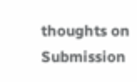thoughts on Submission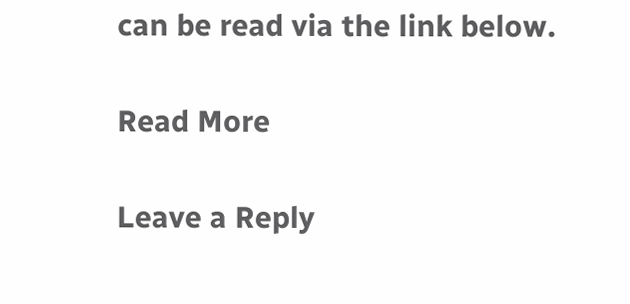can be read via the link below.

Read More

Leave a Reply